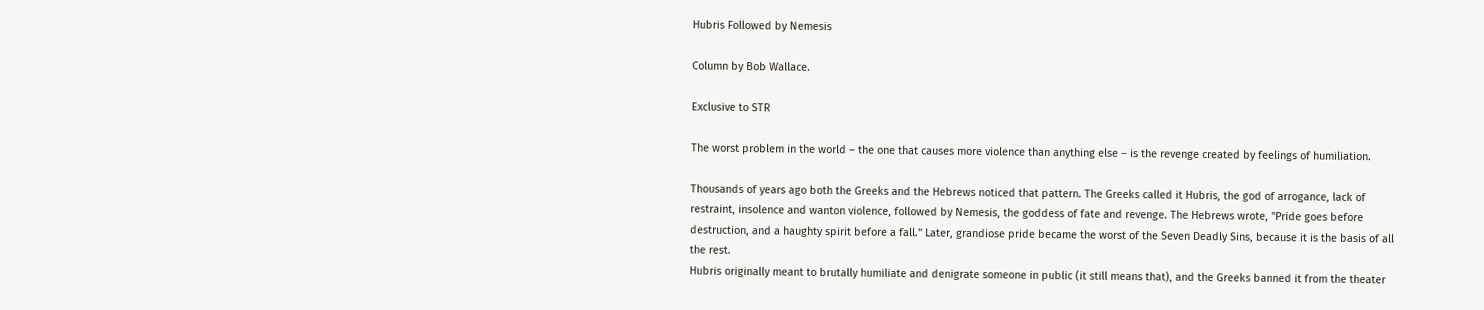Hubris Followed by Nemesis

Column by Bob Wallace.

Exclusive to STR

The worst problem in the world – the one that causes more violence than anything else – is the revenge created by feelings of humiliation.

Thousands of years ago both the Greeks and the Hebrews noticed that pattern. The Greeks called it Hubris, the god of arrogance, lack of restraint, insolence and wanton violence, followed by Nemesis, the goddess of fate and revenge. The Hebrews wrote, "Pride goes before destruction, and a haughty spirit before a fall." Later, grandiose pride became the worst of the Seven Deadly Sins, because it is the basis of all the rest.
Hubris originally meant to brutally humiliate and denigrate someone in public (it still means that), and the Greeks banned it from the theater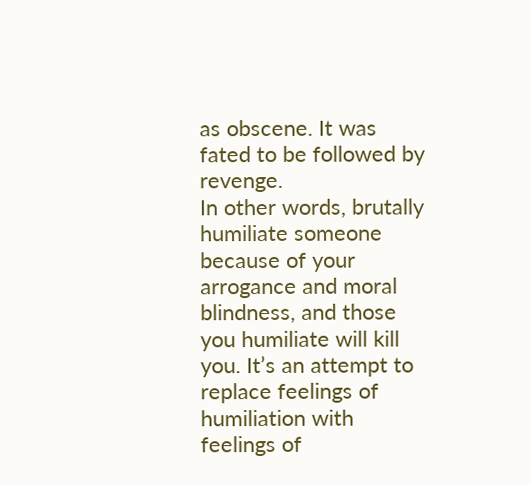as obscene. It was fated to be followed by revenge.
In other words, brutally humiliate someone because of your arrogance and moral blindness, and those you humiliate will kill you. It’s an attempt to replace feelings of humiliation with feelings of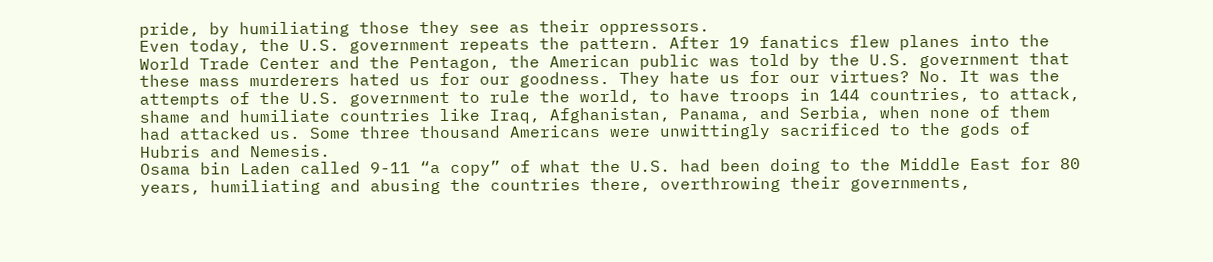pride, by humiliating those they see as their oppressors.
Even today, the U.S. government repeats the pattern. After 19 fanatics flew planes into the World Trade Center and the Pentagon, the American public was told by the U.S. government that these mass murderers hated us for our goodness. They hate us for our virtues? No. It was the attempts of the U.S. government to rule the world, to have troops in 144 countries, to attack, shame and humiliate countries like Iraq, Afghanistan, Panama, and Serbia, when none of them had attacked us. Some three thousand Americans were unwittingly sacrificed to the gods of Hubris and Nemesis.
Osama bin Laden called 9-11 “a copy” of what the U.S. had been doing to the Middle East for 80 years, humiliating and abusing the countries there, overthrowing their governments,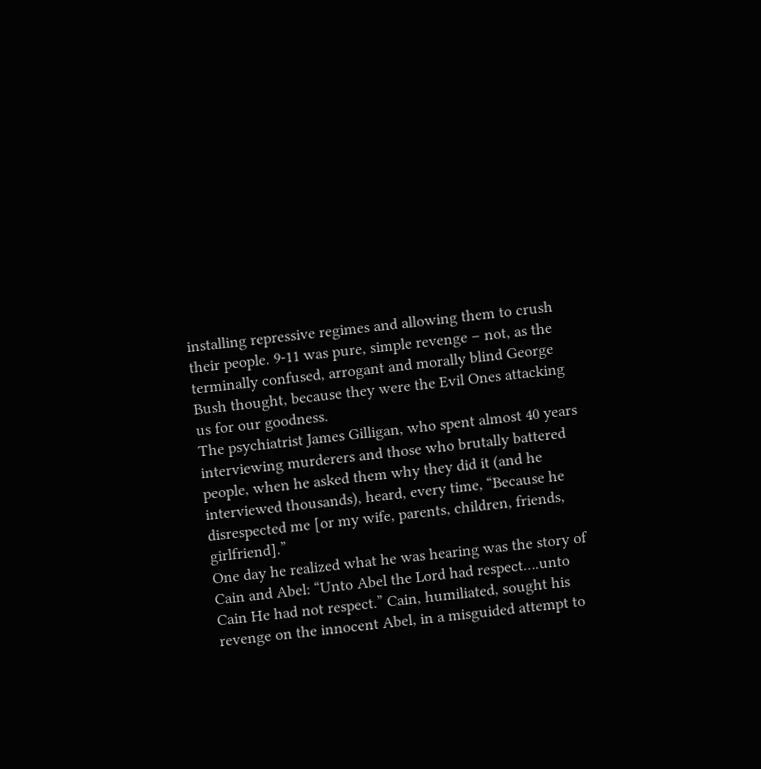installing repressive regimes and allowing them to crush their people. 9-11 was pure, simple revenge – not, as the terminally confused, arrogant and morally blind George Bush thought, because they were the Evil Ones attacking us for our goodness.
The psychiatrist James Gilligan, who spent almost 40 years interviewing murderers and those who brutally battered people, when he asked them why they did it (and he interviewed thousands), heard, every time, “Because he disrespected me [or my wife, parents, children, friends, girlfriend].”
One day he realized what he was hearing was the story of Cain and Abel: “Unto Abel the Lord had respect….unto Cain He had not respect.” Cain, humiliated, sought his revenge on the innocent Abel, in a misguided attempt to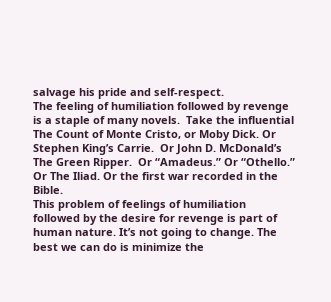salvage his pride and self-respect.
The feeling of humiliation followed by revenge is a staple of many novels.  Take the influential The Count of Monte Cristo, or Moby Dick. Or Stephen King’s Carrie.  Or John D. McDonald’s The Green Ripper.  Or “Amadeus.” Or “Othello.” Or The Iliad. Or the first war recorded in the Bible.
This problem of feelings of humiliation followed by the desire for revenge is part of human nature. It’s not going to change. The best we can do is minimize the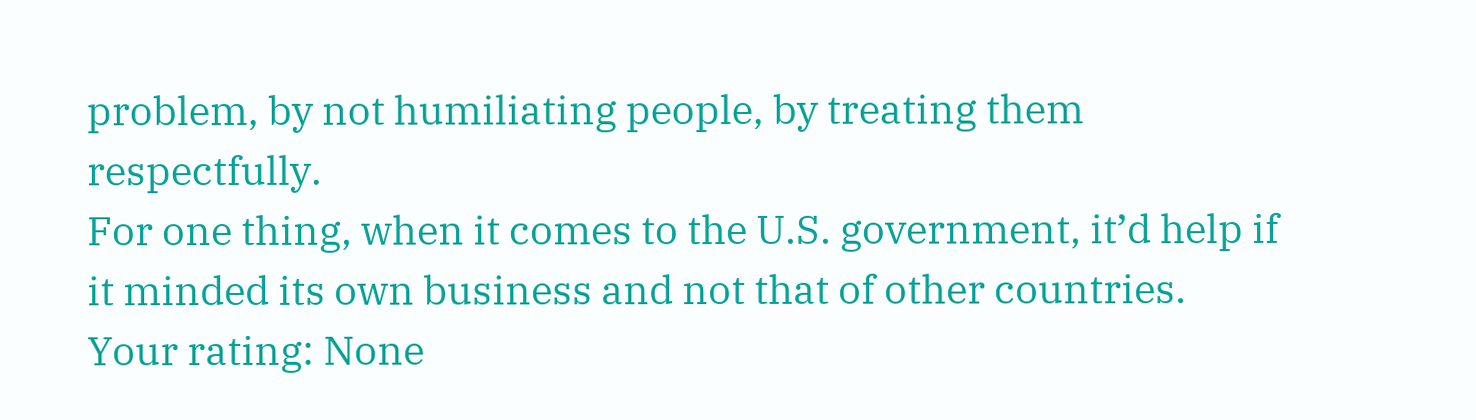problem, by not humiliating people, by treating them respectfully.
For one thing, when it comes to the U.S. government, it’d help if it minded its own business and not that of other countries.
Your rating: None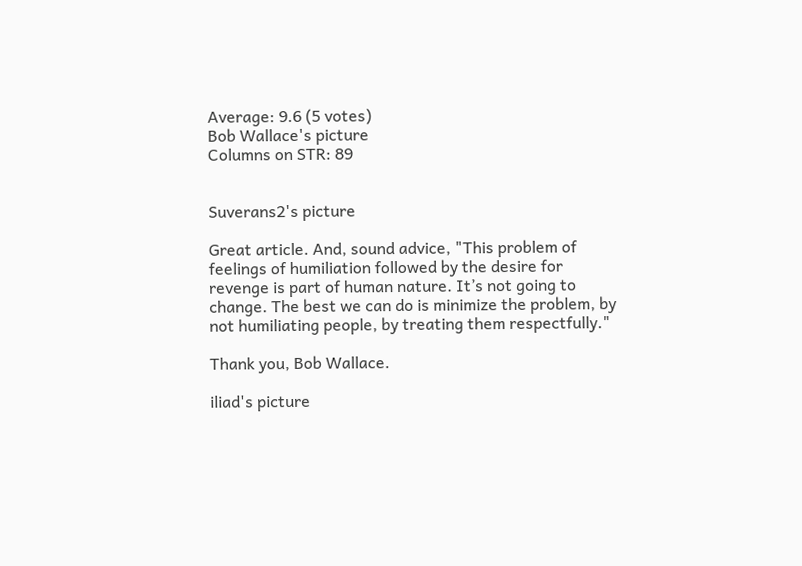Average: 9.6 (5 votes)
Bob Wallace's picture
Columns on STR: 89


Suverans2's picture

Great article. And, sound advice, "This problem of feelings of humiliation followed by the desire for revenge is part of human nature. It’s not going to change. The best we can do is minimize the problem, by not humiliating people, by treating them respectfully."

Thank you, Bob Wallace.

iliad's picture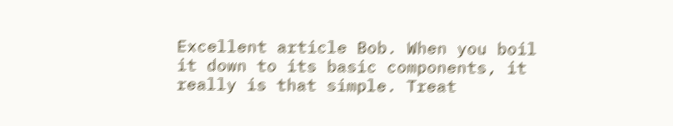Excellent article Bob. When you boil it down to its basic components, it really is that simple. Treat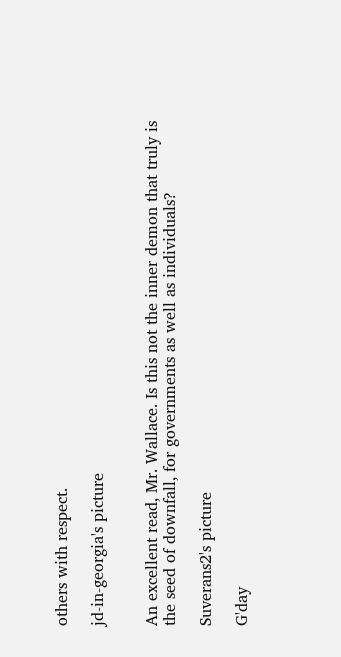others with respect.

jd-in-georgia's picture


An excellent read, Mr. Wallace. Is this not the inner demon that truly is the seed of downfall, for governments as well as individuals?

Suverans2's picture

G'day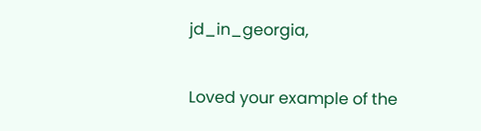jd_in_georgia,

Loved your example of the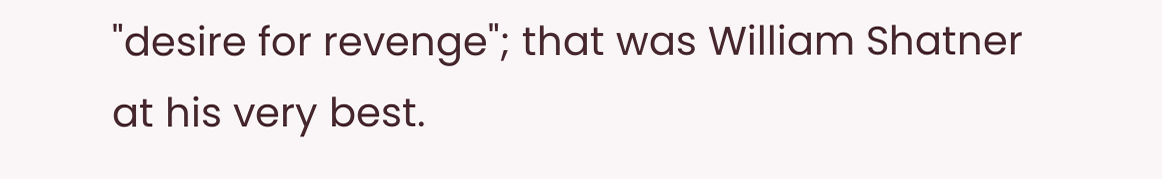"desire for revenge"; that was William Shatner at his very best.